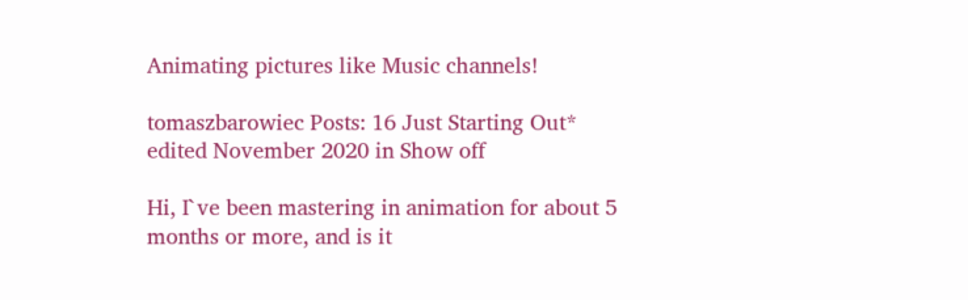Animating pictures like Music channels!

tomaszbarowiec Posts: 16 Just Starting Out*
edited November 2020 in Show off

Hi, I`ve been mastering in animation for about 5 months or more, and is it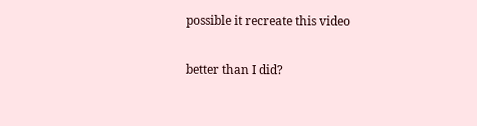possible it recreate this video

better than I did?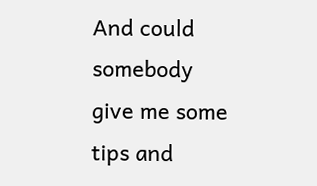And could somebody give me some tips and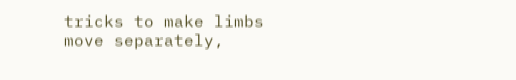tricks to make limbs move separately,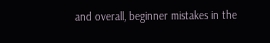and overall, beginner mistakes in the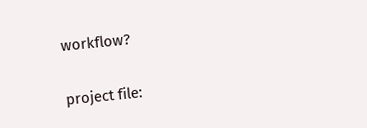workflow?

project file: